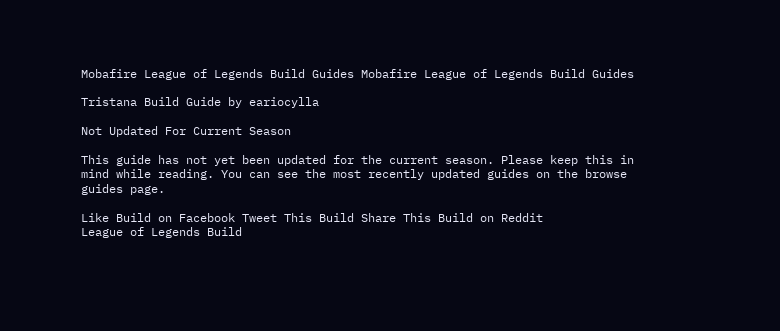Mobafire League of Legends Build Guides Mobafire League of Legends Build Guides

Tristana Build Guide by eariocylla

Not Updated For Current Season

This guide has not yet been updated for the current season. Please keep this in mind while reading. You can see the most recently updated guides on the browse guides page.

Like Build on Facebook Tweet This Build Share This Build on Reddit
League of Legends Build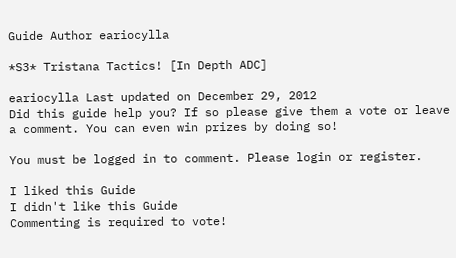Guide Author eariocylla

*S3* Tristana Tactics! [In Depth ADC]

eariocylla Last updated on December 29, 2012
Did this guide help you? If so please give them a vote or leave a comment. You can even win prizes by doing so!

You must be logged in to comment. Please login or register.

I liked this Guide
I didn't like this Guide
Commenting is required to vote!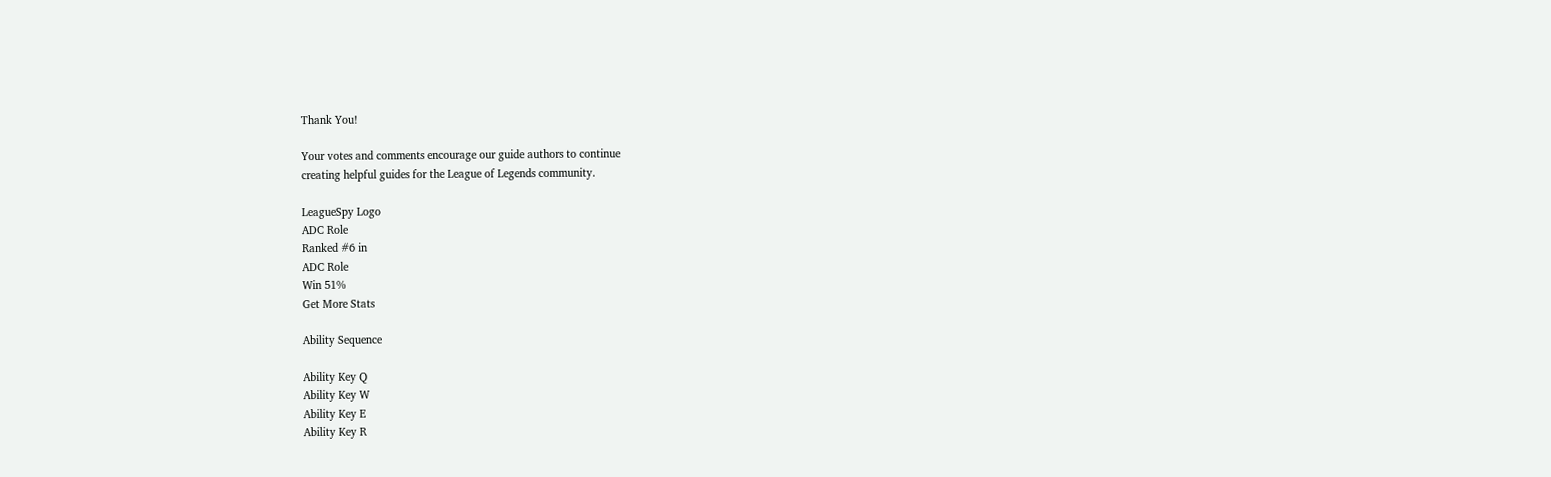Thank You!

Your votes and comments encourage our guide authors to continue
creating helpful guides for the League of Legends community.

LeagueSpy Logo
ADC Role
Ranked #6 in
ADC Role
Win 51%
Get More Stats

Ability Sequence

Ability Key Q
Ability Key W
Ability Key E
Ability Key R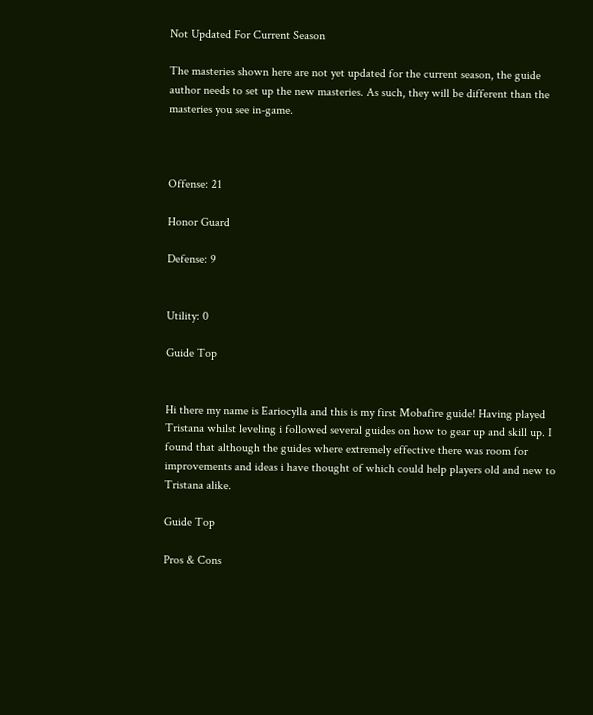Not Updated For Current Season

The masteries shown here are not yet updated for the current season, the guide author needs to set up the new masteries. As such, they will be different than the masteries you see in-game.



Offense: 21

Honor Guard

Defense: 9


Utility: 0

Guide Top


Hi there my name is Eariocylla and this is my first Mobafire guide! Having played Tristana whilst leveling i followed several guides on how to gear up and skill up. I found that although the guides where extremely effective there was room for improvements and ideas i have thought of which could help players old and new to Tristana alike.

Guide Top

Pros & Cons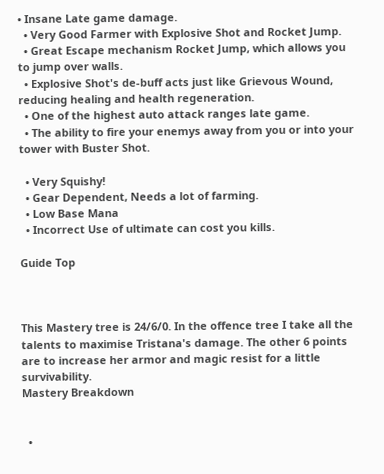• Insane Late game damage.
  • Very Good Farmer with Explosive Shot and Rocket Jump.
  • Great Escape mechanism Rocket Jump, which allows you to jump over walls.
  • Explosive Shot's de-buff acts just like Grievous Wound, reducing healing and health regeneration.
  • One of the highest auto attack ranges late game.
  • The ability to fire your enemys away from you or into your tower with Buster Shot.

  • Very Squishy!
  • Gear Dependent, Needs a lot of farming.
  • Low Base Mana
  • Incorrect Use of ultimate can cost you kills.

Guide Top



This Mastery tree is 24/6/0. In the offence tree I take all the talents to maximise Tristana's damage. The other 6 points are to increase her armor and magic resist for a little survivability.
Mastery Breakdown


  •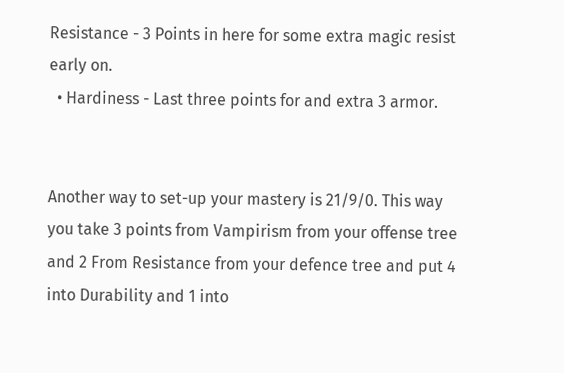Resistance - 3 Points in here for some extra magic resist early on.
  • Hardiness - Last three points for and extra 3 armor.


Another way to set-up your mastery is 21/9/0. This way you take 3 points from Vampirism from your offense tree and 2 From Resistance from your defence tree and put 4 into Durability and 1 into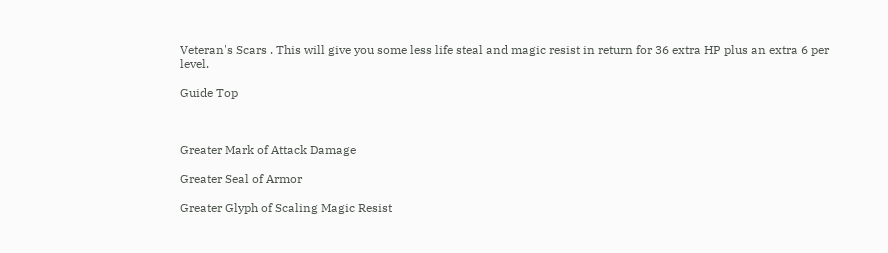Veteran's Scars . This will give you some less life steal and magic resist in return for 36 extra HP plus an extra 6 per level.

Guide Top



Greater Mark of Attack Damage

Greater Seal of Armor

Greater Glyph of Scaling Magic Resist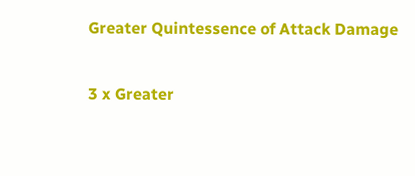Greater Quintessence of Attack Damage

3 x Greater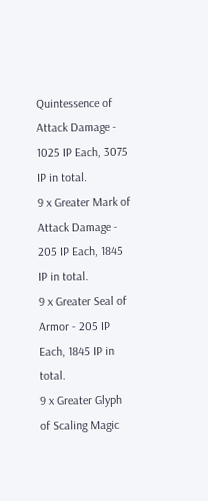Quintessence of Attack Damage - 1025 IP Each, 3075 IP in total.
9 x Greater Mark of Attack Damage - 205 IP Each, 1845 IP in total.
9 x Greater Seal of Armor - 205 IP Each, 1845 IP in total.
9 x Greater Glyph of Scaling Magic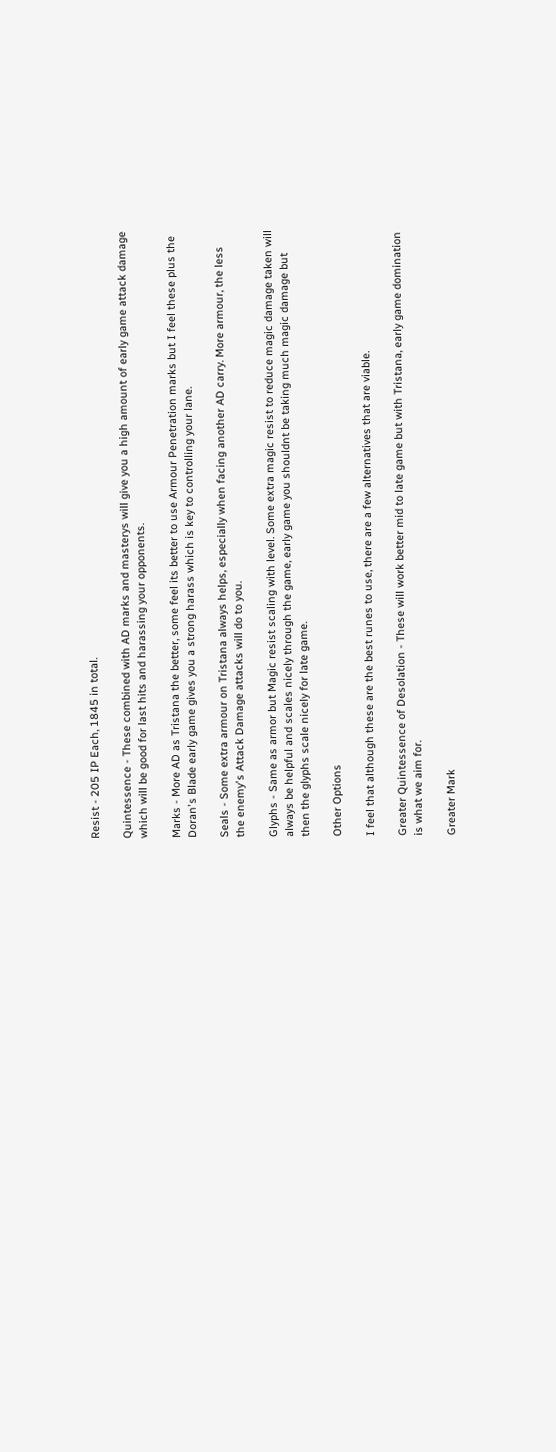Resist - 205 IP Each, 1845 in total.

Quintessence - These combined with AD marks and masterys will give you a high amount of early game attack damage which will be good for last hits and harassing your opponents.

Marks - More AD as Tristana the better, some feel its better to use Armour Penetration marks but I feel these plus the Doran's Blade early game gives you a strong harass which is key to controlling your lane.

Seals - Some extra armour on Tristana always helps, especially when facing another AD carry. More armour, the less the enemy's Attack Damage attacks will do to you.

Glyphs - Same as armor but Magic resist scaling with level. Some extra magic resist to reduce magic damage taken will always be helpful and scales nicely through the game, early game you shouldnt be taking much magic damage but then the glyphs scale nicely for late game.

Other Options

I feel that although these are the best runes to use, there are a few alternatives that are viable.

Greater Quintessence of Desolation - These will work better mid to late game but with Tristana, early game domination is what we aim for.

Greater Mark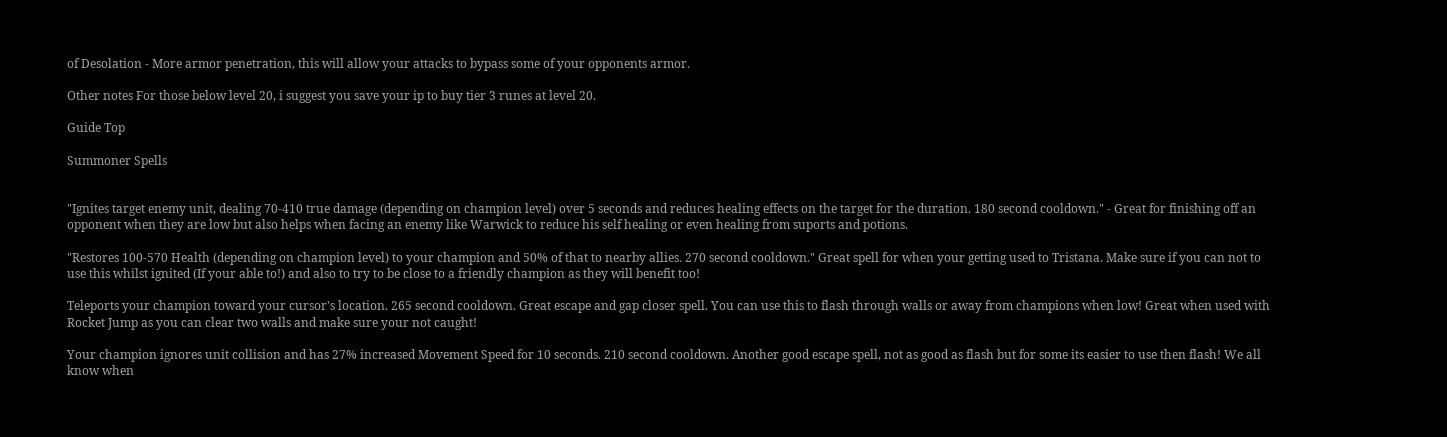of Desolation - More armor penetration, this will allow your attacks to bypass some of your opponents armor.

Other notes For those below level 20, i suggest you save your ip to buy tier 3 runes at level 20.

Guide Top

Summoner Spells


"Ignites target enemy unit, dealing 70-410 true damage (depending on champion level) over 5 seconds and reduces healing effects on the target for the duration. 180 second cooldown." - Great for finishing off an opponent when they are low but also helps when facing an enemy like Warwick to reduce his self healing or even healing from suports and potions.

"Restores 100-570 Health (depending on champion level) to your champion and 50% of that to nearby allies. 270 second cooldown." Great spell for when your getting used to Tristana. Make sure if you can not to use this whilst ignited (If your able to!) and also to try to be close to a friendly champion as they will benefit too!

Teleports your champion toward your cursor's location. 265 second cooldown. Great escape and gap closer spell. You can use this to flash through walls or away from champions when low! Great when used with Rocket Jump as you can clear two walls and make sure your not caught!

Your champion ignores unit collision and has 27% increased Movement Speed for 10 seconds. 210 second cooldown. Another good escape spell, not as good as flash but for some its easier to use then flash! We all know when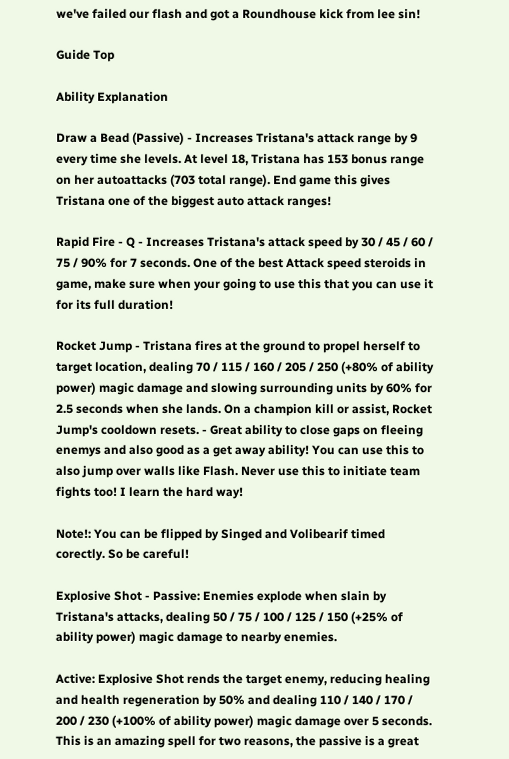we've failed our flash and got a Roundhouse kick from lee sin!

Guide Top

Ability Explanation

Draw a Bead (Passive) - Increases Tristana's attack range by 9 every time she levels. At level 18, Tristana has 153 bonus range on her autoattacks (703 total range). End game this gives Tristana one of the biggest auto attack ranges!

Rapid Fire - Q - Increases Tristana's attack speed by 30 / 45 / 60 / 75 / 90% for 7 seconds. One of the best Attack speed steroids in game, make sure when your going to use this that you can use it for its full duration!

Rocket Jump - Tristana fires at the ground to propel herself to target location, dealing 70 / 115 / 160 / 205 / 250 (+80% of ability power) magic damage and slowing surrounding units by 60% for 2.5 seconds when she lands. On a champion kill or assist, Rocket Jump's cooldown resets. - Great ability to close gaps on fleeing enemys and also good as a get away ability! You can use this to also jump over walls like Flash. Never use this to initiate team fights too! I learn the hard way!

Note!: You can be flipped by Singed and Volibearif timed corectly. So be careful!

Explosive Shot - Passive: Enemies explode when slain by Tristana's attacks, dealing 50 / 75 / 100 / 125 / 150 (+25% of ability power) magic damage to nearby enemies.

Active: Explosive Shot rends the target enemy, reducing healing and health regeneration by 50% and dealing 110 / 140 / 170 / 200 / 230 (+100% of ability power) magic damage over 5 seconds. This is an amazing spell for two reasons, the passive is a great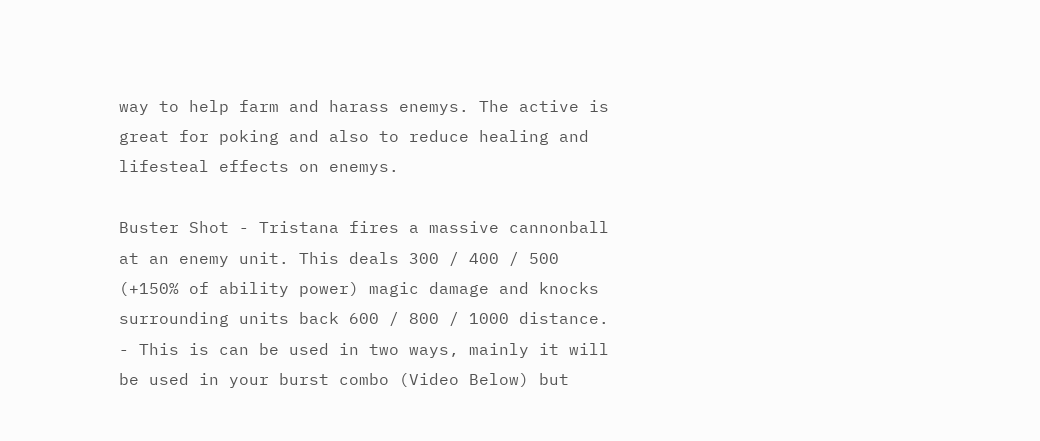way to help farm and harass enemys. The active is great for poking and also to reduce healing and lifesteal effects on enemys.

Buster Shot - Tristana fires a massive cannonball at an enemy unit. This deals 300 / 400 / 500 (+150% of ability power) magic damage and knocks surrounding units back 600 / 800 / 1000 distance. - This is can be used in two ways, mainly it will be used in your burst combo (Video Below) but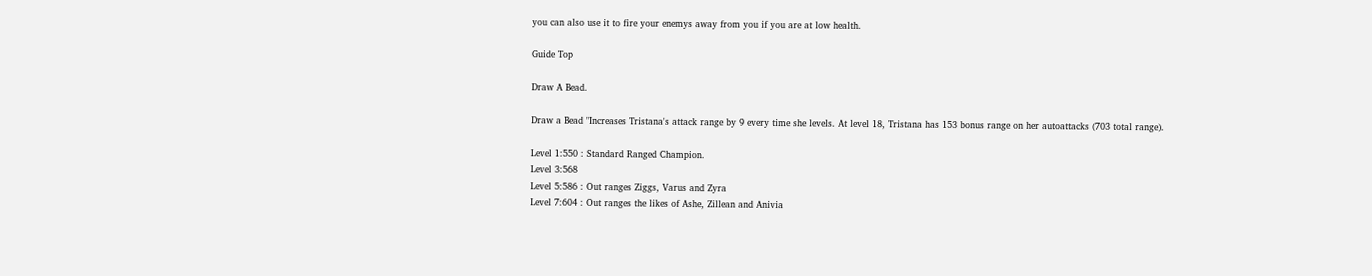you can also use it to fire your enemys away from you if you are at low health.

Guide Top

Draw A Bead.

Draw a Bead "Increases Tristana's attack range by 9 every time she levels. At level 18, Tristana has 153 bonus range on her autoattacks (703 total range).

Level 1:550 : Standard Ranged Champion.
Level 3:568
Level 5:586 : Out ranges Ziggs, Varus and Zyra
Level 7:604 : Out ranges the likes of Ashe, Zillean and Anivia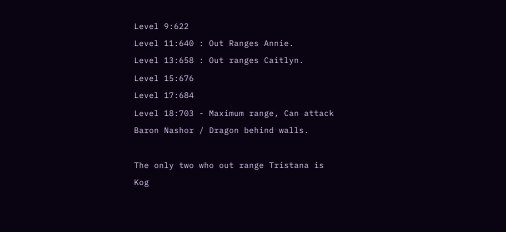Level 9:622
Level 11:640 : Out Ranges Annie.
Level 13:658 : Out ranges Caitlyn.
Level 15:676
Level 17:684
Level 18:703 - Maximum range, Can attack Baron Nashor / Dragon behind walls.

The only two who out range Tristana is Kog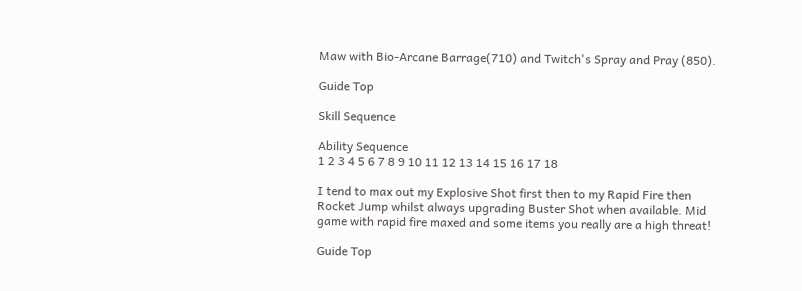Maw with Bio-Arcane Barrage(710) and Twitch's Spray and Pray (850).

Guide Top

Skill Sequence

Ability Sequence
1 2 3 4 5 6 7 8 9 10 11 12 13 14 15 16 17 18

I tend to max out my Explosive Shot first then to my Rapid Fire then Rocket Jump whilst always upgrading Buster Shot when available. Mid game with rapid fire maxed and some items you really are a high threat!

Guide Top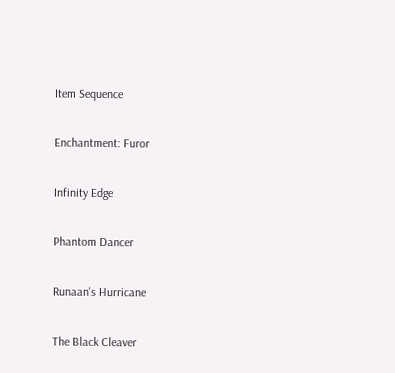Item Sequence

Enchantment: Furor

Infinity Edge

Phantom Dancer

Runaan's Hurricane

The Black Cleaver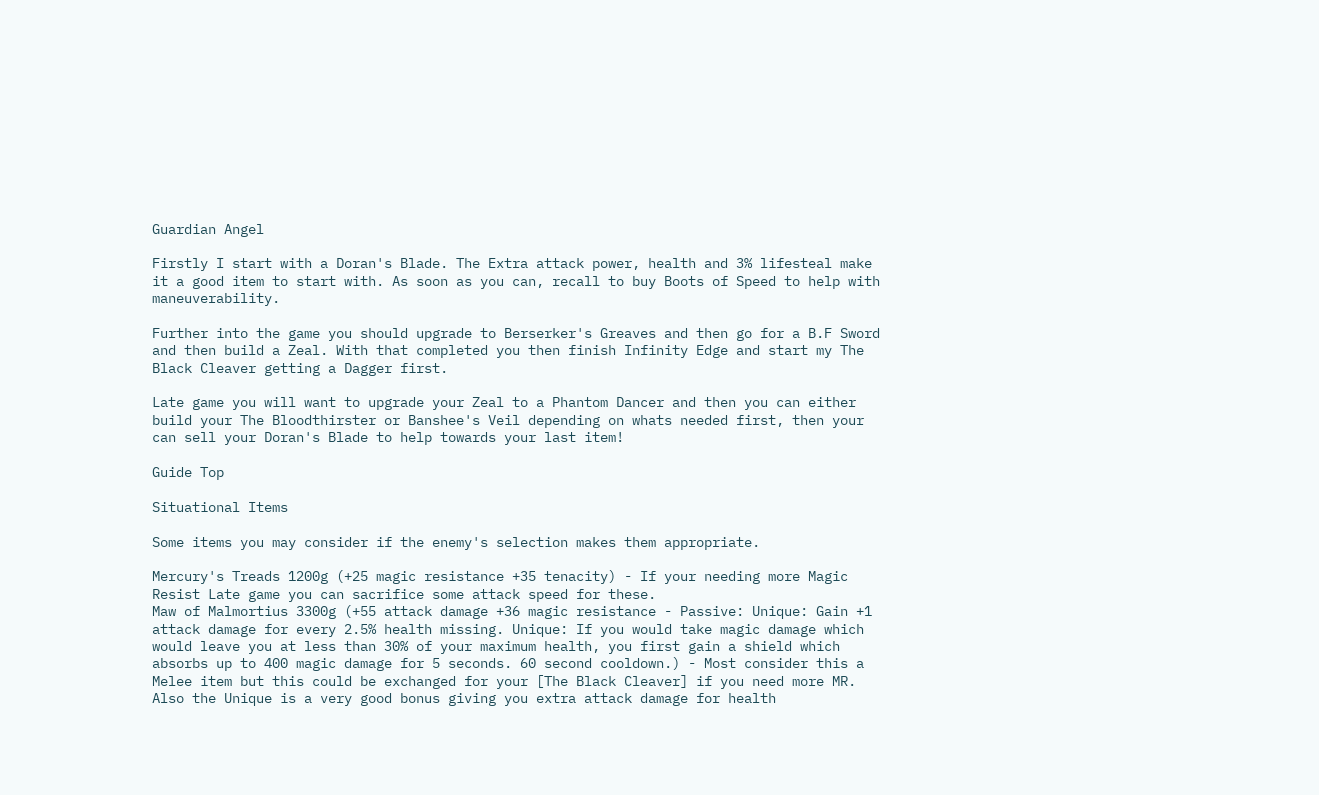Guardian Angel

Firstly I start with a Doran's Blade. The Extra attack power, health and 3% lifesteal make it a good item to start with. As soon as you can, recall to buy Boots of Speed to help with maneuverability.

Further into the game you should upgrade to Berserker's Greaves and then go for a B.F Sword and then build a Zeal. With that completed you then finish Infinity Edge and start my The Black Cleaver getting a Dagger first.

Late game you will want to upgrade your Zeal to a Phantom Dancer and then you can either build your The Bloodthirster or Banshee's Veil depending on whats needed first, then your can sell your Doran's Blade to help towards your last item!

Guide Top

Situational Items

Some items you may consider if the enemy's selection makes them appropriate.

Mercury's Treads 1200g (+25 magic resistance +35 tenacity) - If your needing more Magic Resist Late game you can sacrifice some attack speed for these.
Maw of Malmortius 3300g (+55 attack damage +36 magic resistance - Passive: Unique: Gain +1 attack damage for every 2.5% health missing. Unique: If you would take magic damage which would leave you at less than 30% of your maximum health, you first gain a shield which absorbs up to 400 magic damage for 5 seconds. 60 second cooldown.) - Most consider this a Melee item but this could be exchanged for your [The Black Cleaver] if you need more MR. Also the Unique is a very good bonus giving you extra attack damage for health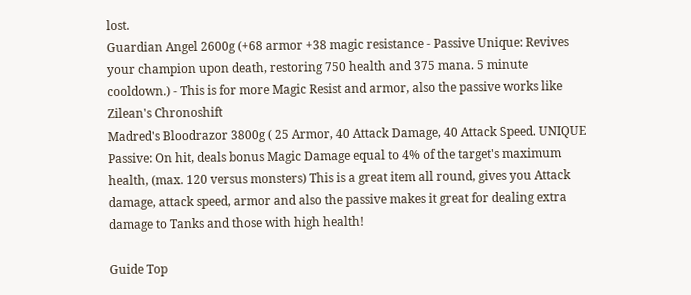lost.
Guardian Angel 2600g (+68 armor +38 magic resistance - Passive Unique: Revives your champion upon death, restoring 750 health and 375 mana. 5 minute cooldown.) - This is for more Magic Resist and armor, also the passive works like Zilean's Chronoshift
Madred's Bloodrazor 3800g ( 25 Armor, 40 Attack Damage, 40 Attack Speed. UNIQUE Passive: On hit, deals bonus Magic Damage equal to 4% of the target's maximum health, (max. 120 versus monsters) This is a great item all round, gives you Attack damage, attack speed, armor and also the passive makes it great for dealing extra damage to Tanks and those with high health!

Guide Top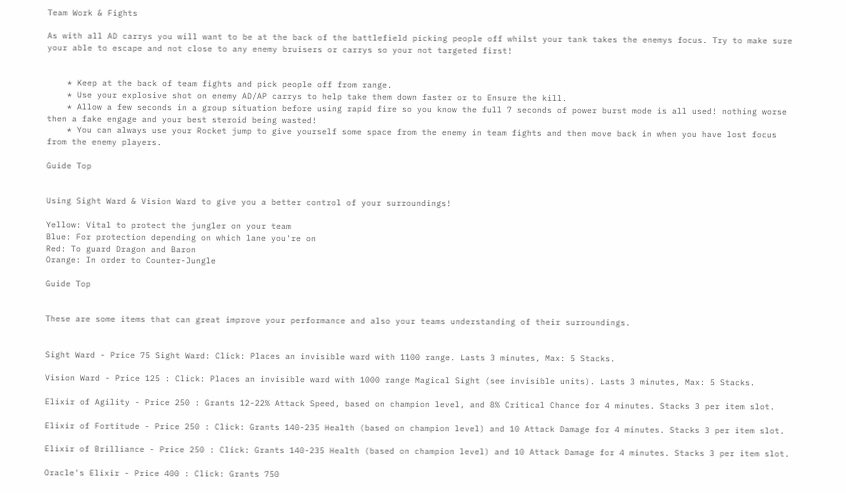Team Work & Fights

As with all AD carrys you will want to be at the back of the battlefield picking people off whilst your tank takes the enemys focus. Try to make sure your able to escape and not close to any enemy bruisers or carrys so your not targeted first!


    * Keep at the back of team fights and pick people off from range.
    * Use your explosive shot on enemy AD/AP carrys to help take them down faster or to Ensure the kill.
    * Allow a few seconds in a group situation before using rapid fire so you know the full 7 seconds of power burst mode is all used! nothing worse then a fake engage and your best steroid being wasted!
    * You can always use your Rocket jump to give yourself some space from the enemy in team fights and then move back in when you have lost focus from the enemy players.

Guide Top


Using Sight Ward & Vision Ward to give you a better control of your surroundings!

Yellow: Vital to protect the jungler on your team
Blue: For protection depending on which lane you're on
Red: To guard Dragon and Baron
Orange: In order to Counter-Jungle

Guide Top


These are some items that can great improve your performance and also your teams understanding of their surroundings.


Sight Ward - Price 75 Sight Ward: Click: Places an invisible ward with 1100 range. Lasts 3 minutes, Max: 5 Stacks.

Vision Ward - Price 125 : Click: Places an invisible ward with 1000 range Magical Sight (see invisible units). Lasts 3 minutes, Max: 5 Stacks.

Elixir of Agility - Price 250 : Grants 12-22% Attack Speed, based on champion level, and 8% Critical Chance for 4 minutes. Stacks 3 per item slot.

Elixir of Fortitude - Price 250 : Click: Grants 140-235 Health (based on champion level) and 10 Attack Damage for 4 minutes. Stacks 3 per item slot.

Elixir of Brilliance - Price 250 : Click: Grants 140-235 Health (based on champion level) and 10 Attack Damage for 4 minutes. Stacks 3 per item slot.

Oracle's Elixir - Price 400 : Click: Grants 750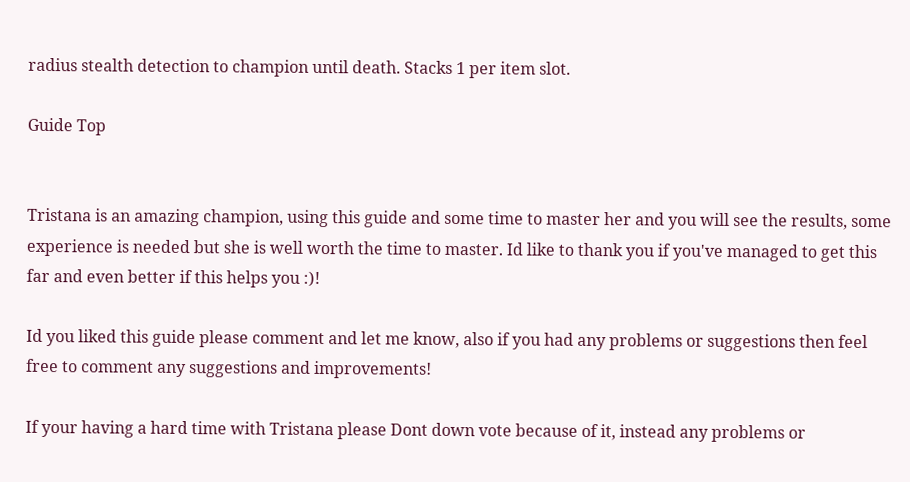radius stealth detection to champion until death. Stacks 1 per item slot.

Guide Top


Tristana is an amazing champion, using this guide and some time to master her and you will see the results, some experience is needed but she is well worth the time to master. Id like to thank you if you've managed to get this far and even better if this helps you :)!

Id you liked this guide please comment and let me know, also if you had any problems or suggestions then feel free to comment any suggestions and improvements!

If your having a hard time with Tristana please Dont down vote because of it, instead any problems or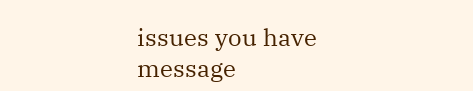issues you have message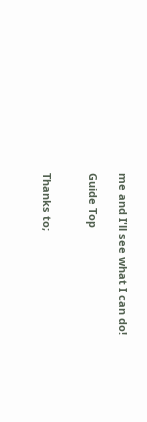me and I'll see what I can do!

Guide Top


Thanks to;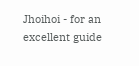Jhoihoi - for an excellent guide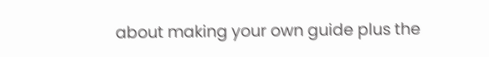about making your own guide plus the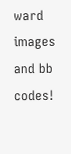ward images and bb codes!